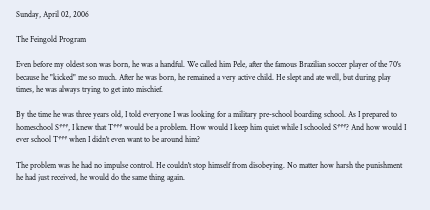Sunday, April 02, 2006

The Feingold Program

Even before my oldest son was born, he was a handful. We called him Pele, after the famous Brazilian soccer player of the 70's because he "kicked" me so much. After he was born, he remained a very active child. He slept and ate well, but during play times, he was always trying to get into mischief.

By the time he was three years old, I told everyone I was looking for a military pre-school boarding school. As I prepared to homeschool S***, I knew that T*** would be a problem. How would I keep him quiet while I schooled S***? And how would I ever school T*** when I didn't even want to be around him?

The problem was he had no impulse control. He couldn't stop himself from disobeying. No matter how harsh the punishment he had just received, he would do the same thing again.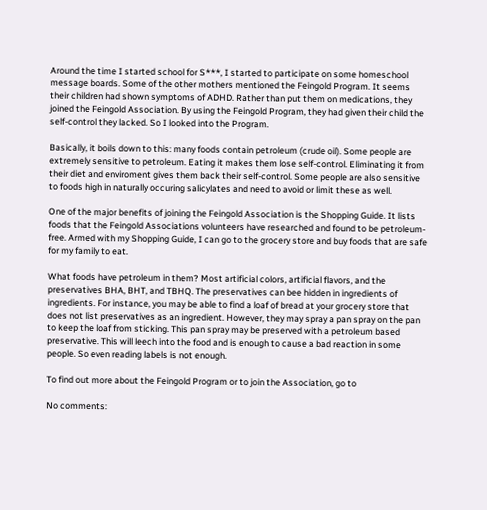Around the time I started school for S***, I started to participate on some homeschool message boards. Some of the other mothers mentioned the Feingold Program. It seems their children had shown symptoms of ADHD. Rather than put them on medications, they joined the Feingold Association. By using the Feingold Program, they had given their child the self-control they lacked. So I looked into the Program.

Basically, it boils down to this: many foods contain petroleum (crude oil). Some people are extremely sensitive to petroleum. Eating it makes them lose self-control. Eliminating it from their diet and enviroment gives them back their self-control. Some people are also sensitive to foods high in naturally occuring salicylates and need to avoid or limit these as well.

One of the major benefits of joining the Feingold Association is the Shopping Guide. It lists foods that the Feingold Associations volunteers have researched and found to be petroleum-free. Armed with my Shopping Guide, I can go to the grocery store and buy foods that are safe for my family to eat.

What foods have petroleum in them? Most artificial colors, artificial flavors, and the preservatives BHA, BHT, and TBHQ. The preservatives can bee hidden in ingredients of ingredients. For instance, you may be able to find a loaf of bread at your grocery store that does not list preservatives as an ingredient. However, they may spray a pan spray on the pan to keep the loaf from sticking. This pan spray may be preserved with a petroleum based preservative. This will leech into the food and is enough to cause a bad reaction in some people. So even reading labels is not enough.

To find out more about the Feingold Program or to join the Association, go to

No comments: